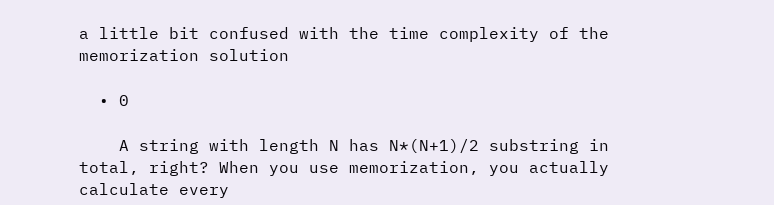a little bit confused with the time complexity of the memorization solution

  • 0

    A string with length N has N*(N+1)/2 substring in total, right? When you use memorization, you actually calculate every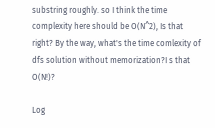substring roughly. so I think the time complexity here should be O(N^2), Is that right? By the way, what's the time comlexity of dfs solution without memorization?I s that O(N!)?

Log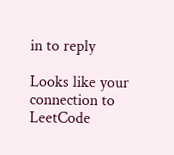in to reply

Looks like your connection to LeetCode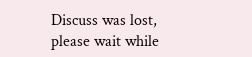Discuss was lost, please wait while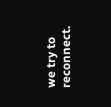we try to reconnect.